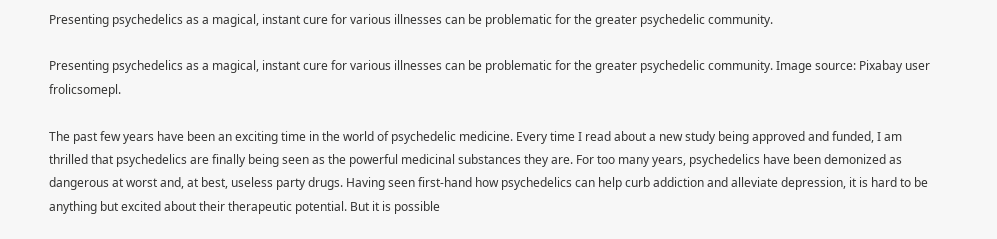Presenting psychedelics as a magical, instant cure for various illnesses can be problematic for the greater psychedelic community.

Presenting psychedelics as a magical, instant cure for various illnesses can be problematic for the greater psychedelic community. Image source: Pixabay user frolicsomepl.

The past few years have been an exciting time in the world of psychedelic medicine. Every time I read about a new study being approved and funded, I am thrilled that psychedelics are finally being seen as the powerful medicinal substances they are. For too many years, psychedelics have been demonized as dangerous at worst and, at best, useless party drugs. Having seen first-hand how psychedelics can help curb addiction and alleviate depression, it is hard to be anything but excited about their therapeutic potential. But it is possible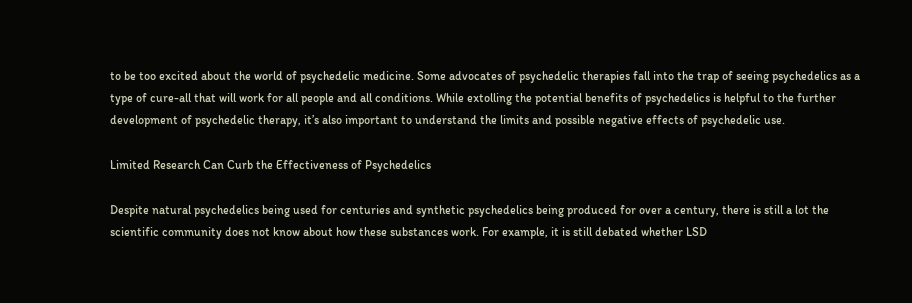to be too excited about the world of psychedelic medicine. Some advocates of psychedelic therapies fall into the trap of seeing psychedelics as a type of cure-all that will work for all people and all conditions. While extolling the potential benefits of psychedelics is helpful to the further development of psychedelic therapy, it’s also important to understand the limits and possible negative effects of psychedelic use.

Limited Research Can Curb the Effectiveness of Psychedelics

Despite natural psychedelics being used for centuries and synthetic psychedelics being produced for over a century, there is still a lot the scientific community does not know about how these substances work. For example, it is still debated whether LSD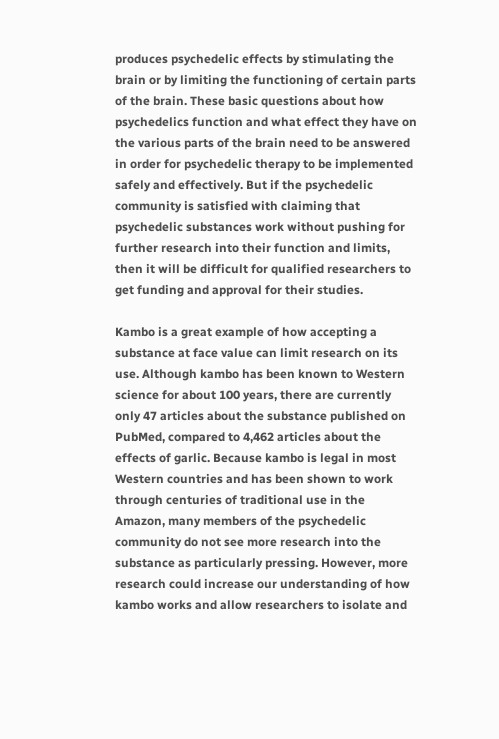produces psychedelic effects by stimulating the brain or by limiting the functioning of certain parts of the brain. These basic questions about how psychedelics function and what effect they have on the various parts of the brain need to be answered in order for psychedelic therapy to be implemented safely and effectively. But if the psychedelic community is satisfied with claiming that psychedelic substances work without pushing for further research into their function and limits, then it will be difficult for qualified researchers to get funding and approval for their studies.

Kambo is a great example of how accepting a substance at face value can limit research on its use. Although kambo has been known to Western science for about 100 years, there are currently only 47 articles about the substance published on PubMed, compared to 4,462 articles about the effects of garlic. Because kambo is legal in most Western countries and has been shown to work through centuries of traditional use in the Amazon, many members of the psychedelic community do not see more research into the substance as particularly pressing. However, more research could increase our understanding of how kambo works and allow researchers to isolate and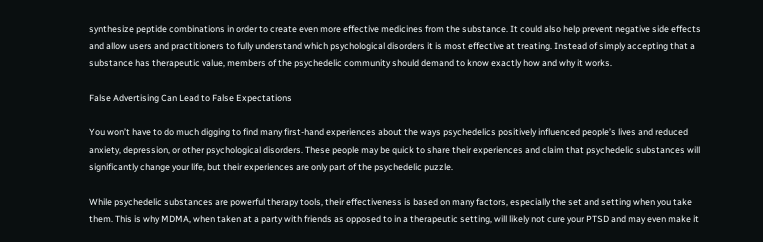synthesize peptide combinations in order to create even more effective medicines from the substance. It could also help prevent negative side effects and allow users and practitioners to fully understand which psychological disorders it is most effective at treating. Instead of simply accepting that a substance has therapeutic value, members of the psychedelic community should demand to know exactly how and why it works.

False Advertising Can Lead to False Expectations

You won’t have to do much digging to find many first-hand experiences about the ways psychedelics positively influenced people’s lives and reduced anxiety, depression, or other psychological disorders. These people may be quick to share their experiences and claim that psychedelic substances will significantly change your life, but their experiences are only part of the psychedelic puzzle.

While psychedelic substances are powerful therapy tools, their effectiveness is based on many factors, especially the set and setting when you take them. This is why MDMA, when taken at a party with friends as opposed to in a therapeutic setting, will likely not cure your PTSD and may even make it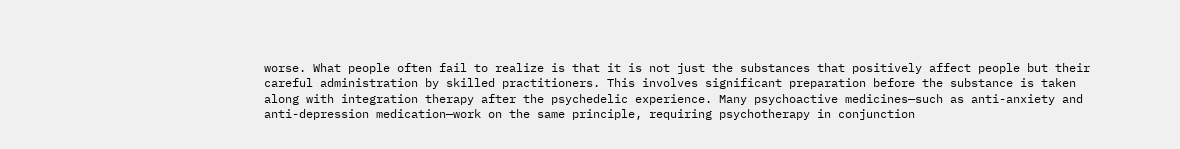worse. What people often fail to realize is that it is not just the substances that positively affect people but their careful administration by skilled practitioners. This involves significant preparation before the substance is taken along with integration therapy after the psychedelic experience. Many psychoactive medicines—such as anti-anxiety and anti-depression medication—work on the same principle, requiring psychotherapy in conjunction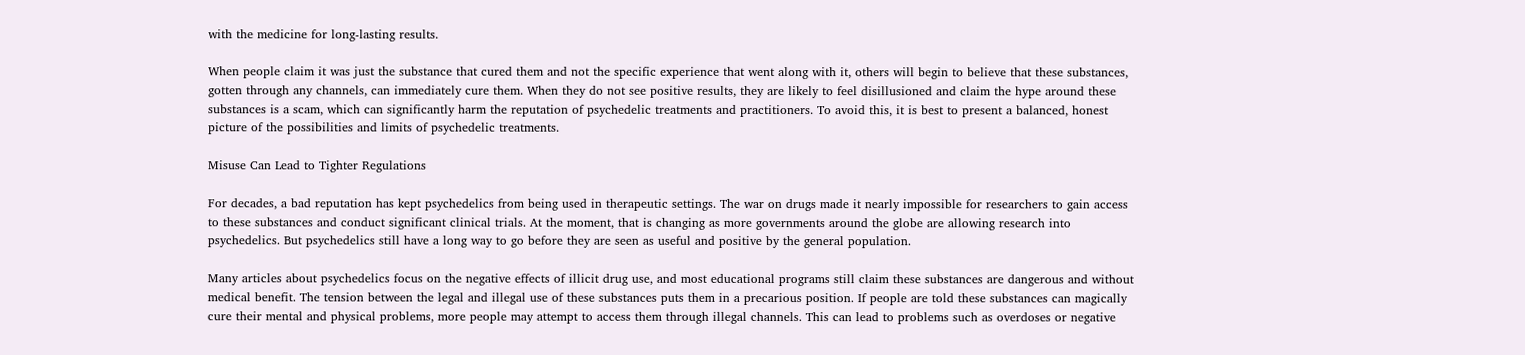with the medicine for long-lasting results.

When people claim it was just the substance that cured them and not the specific experience that went along with it, others will begin to believe that these substances, gotten through any channels, can immediately cure them. When they do not see positive results, they are likely to feel disillusioned and claim the hype around these substances is a scam, which can significantly harm the reputation of psychedelic treatments and practitioners. To avoid this, it is best to present a balanced, honest picture of the possibilities and limits of psychedelic treatments.

Misuse Can Lead to Tighter Regulations

For decades, a bad reputation has kept psychedelics from being used in therapeutic settings. The war on drugs made it nearly impossible for researchers to gain access to these substances and conduct significant clinical trials. At the moment, that is changing as more governments around the globe are allowing research into psychedelics. But psychedelics still have a long way to go before they are seen as useful and positive by the general population.

Many articles about psychedelics focus on the negative effects of illicit drug use, and most educational programs still claim these substances are dangerous and without medical benefit. The tension between the legal and illegal use of these substances puts them in a precarious position. If people are told these substances can magically cure their mental and physical problems, more people may attempt to access them through illegal channels. This can lead to problems such as overdoses or negative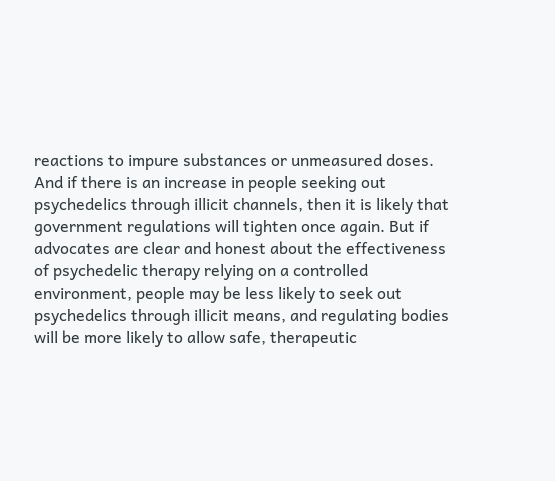reactions to impure substances or unmeasured doses. And if there is an increase in people seeking out psychedelics through illicit channels, then it is likely that government regulations will tighten once again. But if advocates are clear and honest about the effectiveness of psychedelic therapy relying on a controlled environment, people may be less likely to seek out psychedelics through illicit means, and regulating bodies will be more likely to allow safe, therapeutic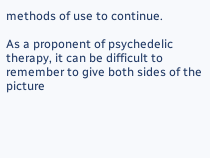methods of use to continue.

As a proponent of psychedelic therapy, it can be difficult to remember to give both sides of the picture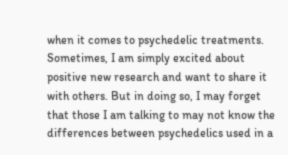when it comes to psychedelic treatments. Sometimes, I am simply excited about positive new research and want to share it with others. But in doing so, I may forget that those I am talking to may not know the differences between psychedelics used in a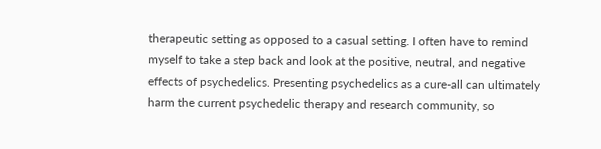therapeutic setting as opposed to a casual setting. I often have to remind myself to take a step back and look at the positive, neutral, and negative effects of psychedelics. Presenting psychedelics as a cure-all can ultimately harm the current psychedelic therapy and research community, so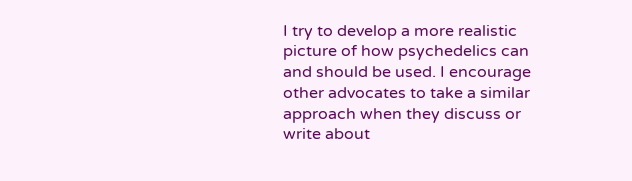I try to develop a more realistic picture of how psychedelics can and should be used. I encourage other advocates to take a similar approach when they discuss or write about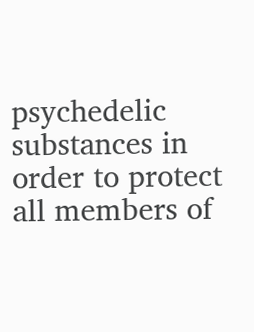psychedelic substances in order to protect all members of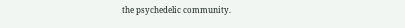the psychedelic community.